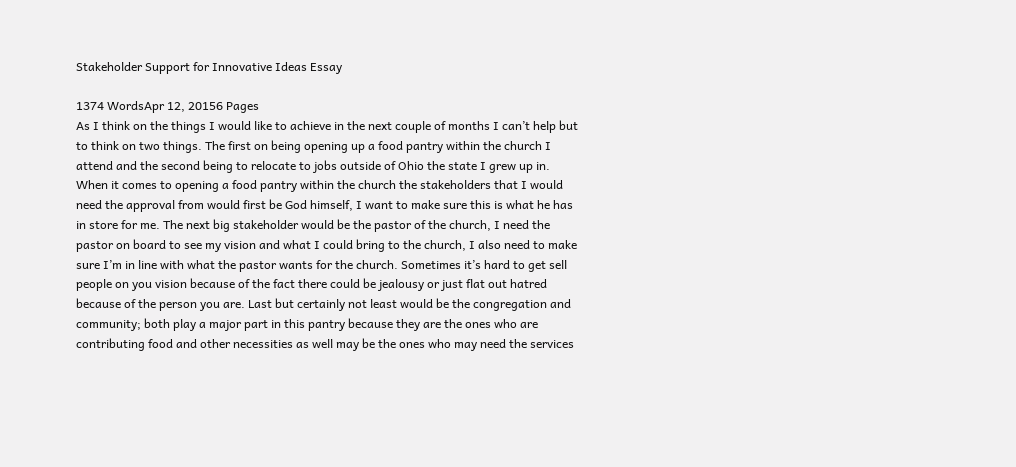Stakeholder Support for Innovative Ideas Essay

1374 WordsApr 12, 20156 Pages
As I think on the things I would like to achieve in the next couple of months I can’t help but to think on two things. The first on being opening up a food pantry within the church I attend and the second being to relocate to jobs outside of Ohio the state I grew up in. When it comes to opening a food pantry within the church the stakeholders that I would need the approval from would first be God himself, I want to make sure this is what he has in store for me. The next big stakeholder would be the pastor of the church, I need the pastor on board to see my vision and what I could bring to the church, I also need to make sure I’m in line with what the pastor wants for the church. Sometimes it’s hard to get sell people on you vision because of the fact there could be jealousy or just flat out hatred because of the person you are. Last but certainly not least would be the congregation and community; both play a major part in this pantry because they are the ones who are contributing food and other necessities as well may be the ones who may need the services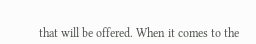that will be offered. When it comes to the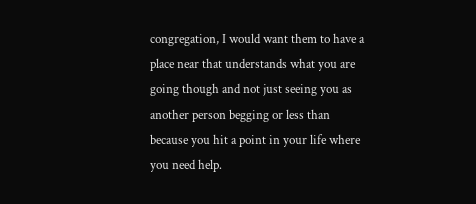congregation, I would want them to have a place near that understands what you are going though and not just seeing you as another person begging or less than because you hit a point in your life where you need help.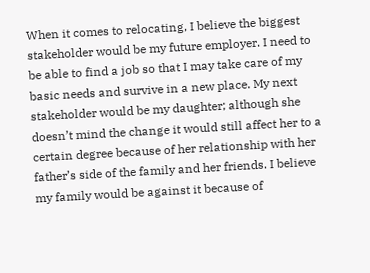When it comes to relocating, I believe the biggest stakeholder would be my future employer. I need to be able to find a job so that I may take care of my basic needs and survive in a new place. My next stakeholder would be my daughter; although she doesn’t mind the change it would still affect her to a certain degree because of her relationship with her father’s side of the family and her friends. I believe my family would be against it because of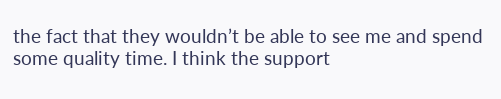the fact that they wouldn’t be able to see me and spend some quality time. I think the support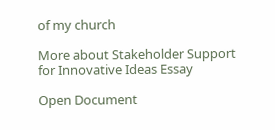of my church

More about Stakeholder Support for Innovative Ideas Essay

Open Document